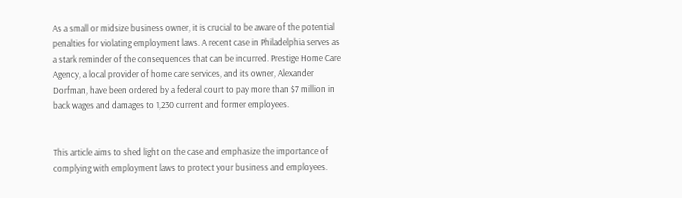As a small or midsize business owner, it is crucial to be aware of the potential penalties for violating employment laws. A recent case in Philadelphia serves as a stark reminder of the consequences that can be incurred. Prestige Home Care Agency, a local provider of home care services, and its owner, Alexander Dorfman, have been ordered by a federal court to pay more than $7 million in back wages and damages to 1,230 current and former employees.


This article aims to shed light on the case and emphasize the importance of complying with employment laws to protect your business and employees.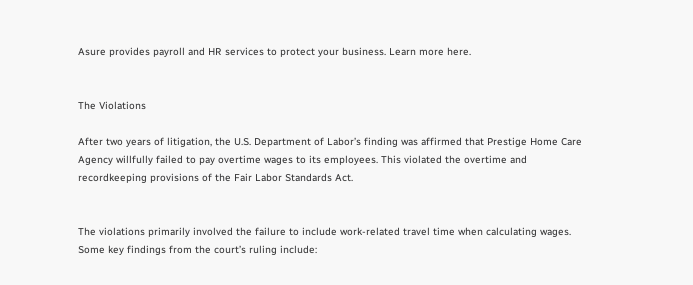Asure provides payroll and HR services to protect your business. Learn more here.


The Violations

After two years of litigation, the U.S. Department of Labor’s finding was affirmed that Prestige Home Care Agency willfully failed to pay overtime wages to its employees. This violated the overtime and recordkeeping provisions of the Fair Labor Standards Act.


The violations primarily involved the failure to include work-related travel time when calculating wages. Some key findings from the court’s ruling include: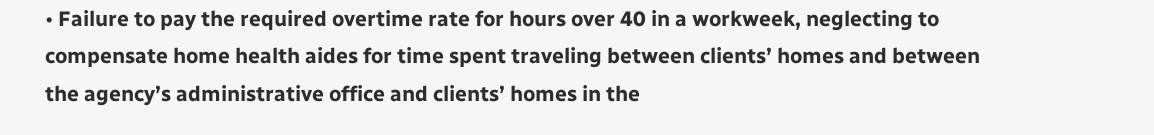• Failure to pay the required overtime rate for hours over 40 in a workweek, neglecting to compensate home health aides for time spent traveling between clients’ homes and between the agency’s administrative office and clients’ homes in the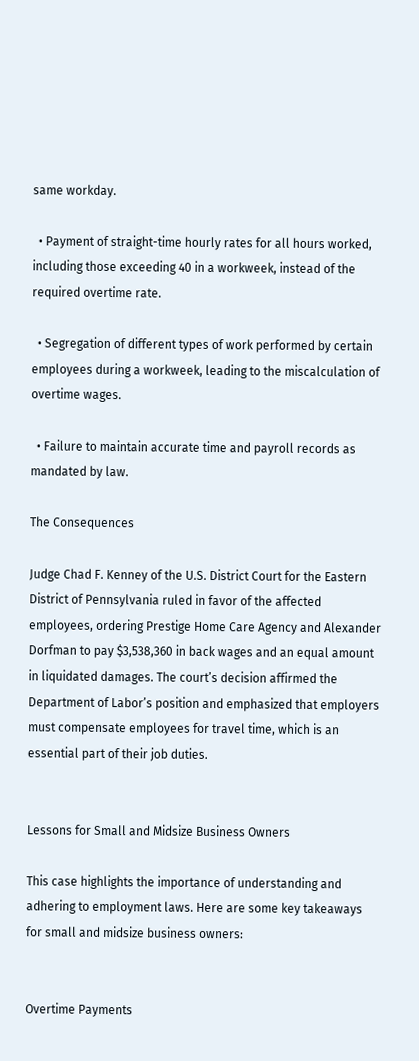same workday.

  • Payment of straight-time hourly rates for all hours worked, including those exceeding 40 in a workweek, instead of the required overtime rate.

  • Segregation of different types of work performed by certain employees during a workweek, leading to the miscalculation of overtime wages.

  • Failure to maintain accurate time and payroll records as mandated by law.

The Consequences

Judge Chad F. Kenney of the U.S. District Court for the Eastern District of Pennsylvania ruled in favor of the affected employees, ordering Prestige Home Care Agency and Alexander Dorfman to pay $3,538,360 in back wages and an equal amount in liquidated damages. The court’s decision affirmed the Department of Labor’s position and emphasized that employers must compensate employees for travel time, which is an essential part of their job duties.


Lessons for Small and Midsize Business Owners

This case highlights the importance of understanding and adhering to employment laws. Here are some key takeaways for small and midsize business owners:


Overtime Payments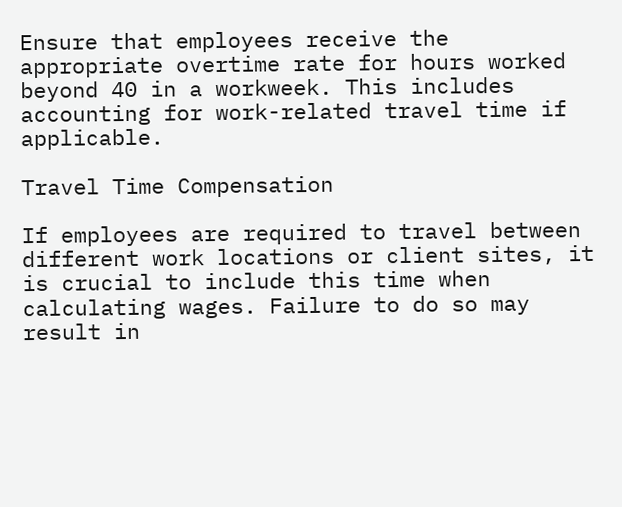Ensure that employees receive the appropriate overtime rate for hours worked beyond 40 in a workweek. This includes accounting for work-related travel time if applicable.

Travel Time Compensation

If employees are required to travel between different work locations or client sites, it is crucial to include this time when calculating wages. Failure to do so may result in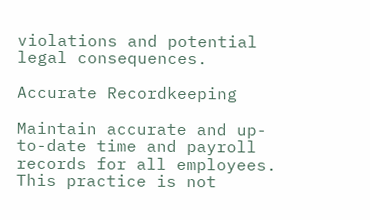violations and potential legal consequences.

Accurate Recordkeeping

Maintain accurate and up-to-date time and payroll records for all employees. This practice is not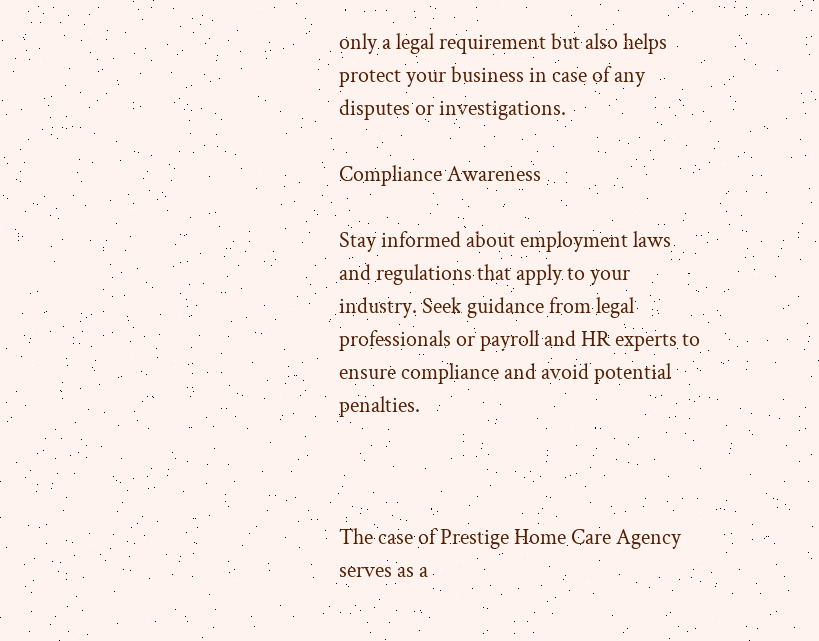only a legal requirement but also helps protect your business in case of any disputes or investigations.

Compliance Awareness

Stay informed about employment laws and regulations that apply to your industry. Seek guidance from legal professionals or payroll and HR experts to ensure compliance and avoid potential penalties.



The case of Prestige Home Care Agency serves as a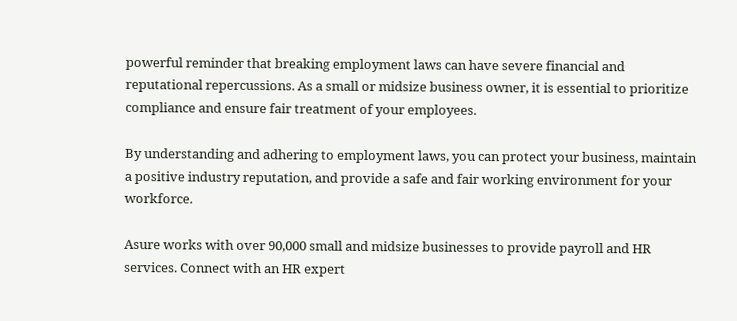powerful reminder that breaking employment laws can have severe financial and reputational repercussions. As a small or midsize business owner, it is essential to prioritize compliance and ensure fair treatment of your employees.

By understanding and adhering to employment laws, you can protect your business, maintain a positive industry reputation, and provide a safe and fair working environment for your workforce.

Asure works with over 90,000 small and midsize businesses to provide payroll and HR services. Connect with an HR expert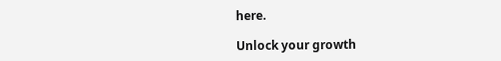here.

Unlock your growth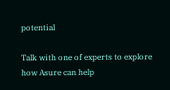potential

Talk with one of experts to explore how Asure can help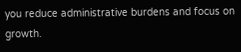you reduce administrative burdens and focus on growth.